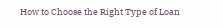How to Choose the Right Type of Loan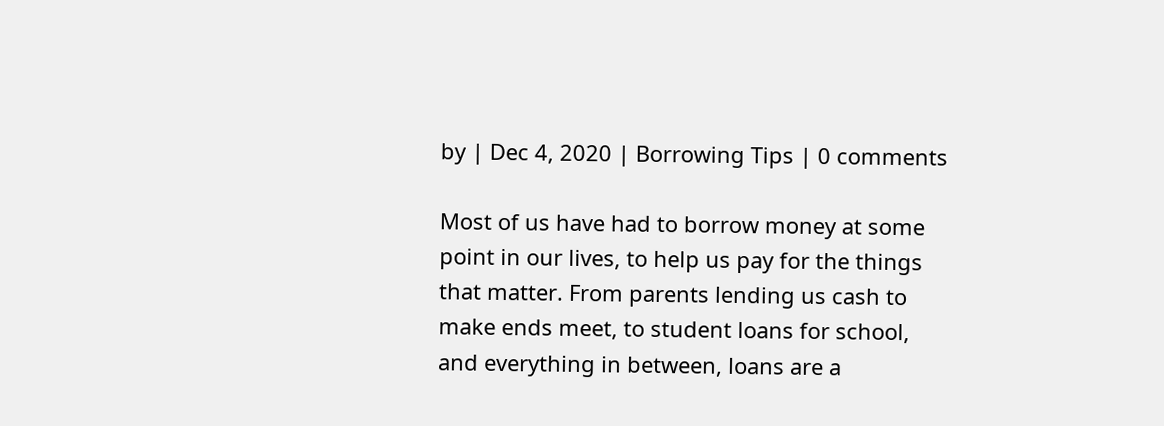by | Dec 4, 2020 | Borrowing Tips | 0 comments

Most of us have had to borrow money at some point in our lives, to help us pay for the things that matter. From parents lending us cash to make ends meet, to student loans for school, and everything in between, loans are a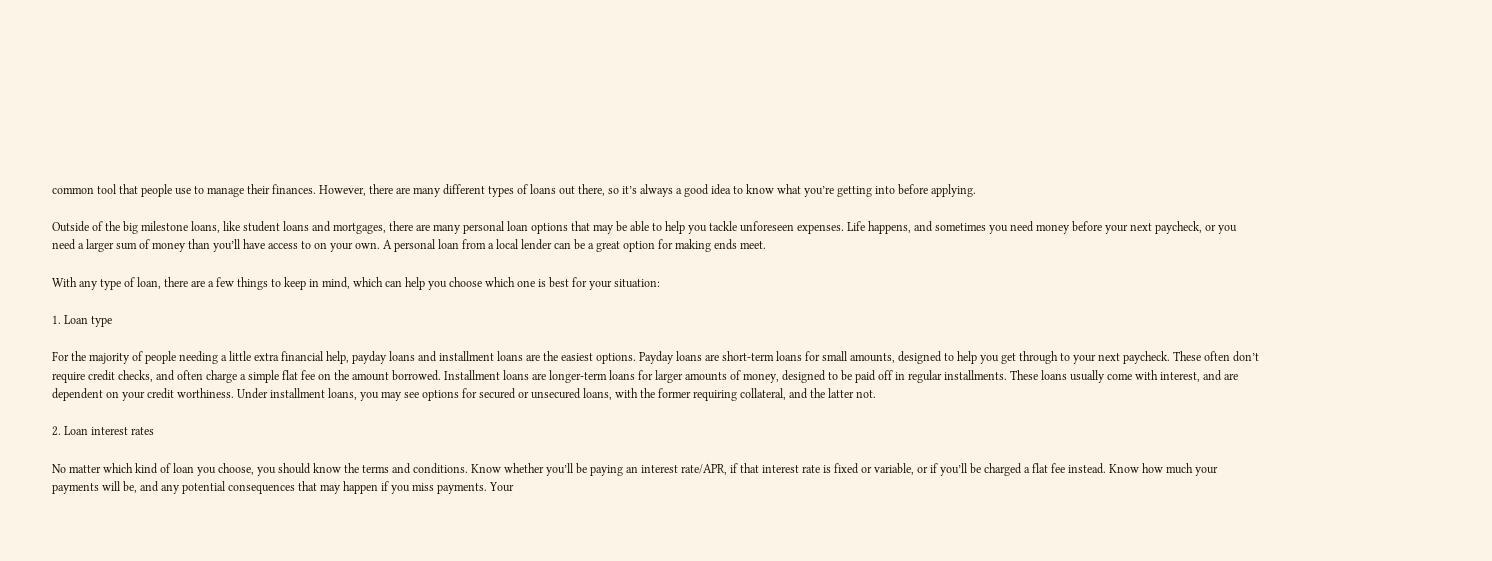common tool that people use to manage their finances. However, there are many different types of loans out there, so it’s always a good idea to know what you’re getting into before applying.

Outside of the big milestone loans, like student loans and mortgages, there are many personal loan options that may be able to help you tackle unforeseen expenses. Life happens, and sometimes you need money before your next paycheck, or you need a larger sum of money than you’ll have access to on your own. A personal loan from a local lender can be a great option for making ends meet.

With any type of loan, there are a few things to keep in mind, which can help you choose which one is best for your situation:

1. Loan type

For the majority of people needing a little extra financial help, payday loans and installment loans are the easiest options. Payday loans are short-term loans for small amounts, designed to help you get through to your next paycheck. These often don’t require credit checks, and often charge a simple flat fee on the amount borrowed. Installment loans are longer-term loans for larger amounts of money, designed to be paid off in regular installments. These loans usually come with interest, and are dependent on your credit worthiness. Under installment loans, you may see options for secured or unsecured loans, with the former requiring collateral, and the latter not.

2. Loan interest rates

No matter which kind of loan you choose, you should know the terms and conditions. Know whether you’ll be paying an interest rate/APR, if that interest rate is fixed or variable, or if you’ll be charged a flat fee instead. Know how much your payments will be, and any potential consequences that may happen if you miss payments. Your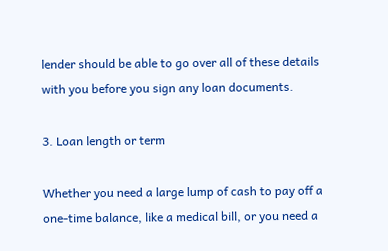lender should be able to go over all of these details with you before you sign any loan documents.

3. Loan length or term

Whether you need a large lump of cash to pay off a one-time balance, like a medical bill, or you need a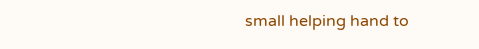small helping hand to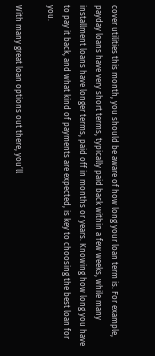cover utilities this month, you should be aware of how long your loan term is. For example, payday loans have very short terms, typically paid back within a few weeks, while many installment loans have longer terms, paid off in months or years. Knowing how long you have to pay it back, and what kind of payments are expected, is key to choosing the best loan for you.

With many great loan options out there, you’ll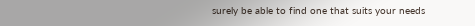surely be able to find one that suits your needs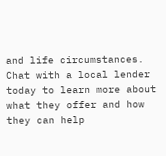and life circumstances. Chat with a local lender today to learn more about what they offer and how they can help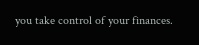you take control of your finances.